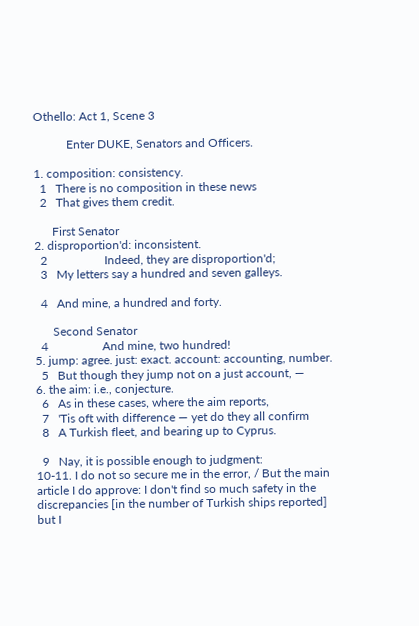Othello: Act 1, Scene 3

           Enter DUKE, Senators and Officers.

1. composition: consistency.
  1   There is no composition in these news
  2   That gives them credit.

      First Senator
2. disproportion'd: inconsistent.
  2                   Indeed, they are disproportion'd;
  3   My letters say a hundred and seven galleys.

  4   And mine, a hundred and forty.

      Second Senator
  4                  And mine, two hundred!
5. jump: agree. just: exact. account: accounting, number.
  5   But though they jump not on a just account, —
6. the aim: i.e., conjecture.
  6   As in these cases, where the aim reports,
  7   'Tis oft with difference — yet do they all confirm
  8   A Turkish fleet, and bearing up to Cyprus.

  9   Nay, it is possible enough to judgment:
10-11. I do not so secure me in the error, / But the main article I do approve: I don't find so much safety in the discrepancies [in the number of Turkish ships reported] but I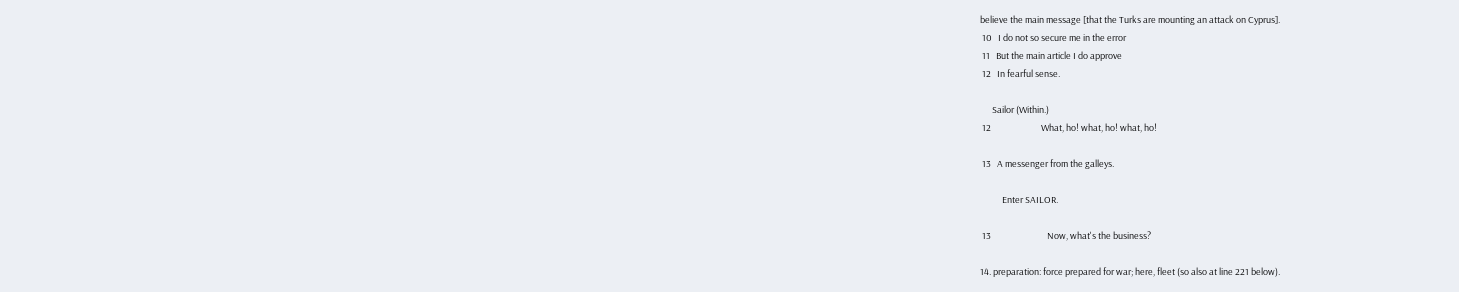believe the main message [that the Turks are mounting an attack on Cyprus].
 10   I do not so secure me in the error
 11   But the main article I do approve
 12   In fearful sense.

      Sailor (Within.)
 12                         What, ho! what, ho! what, ho!

 13   A messenger from the galleys.

           Enter SAILOR.

 13                            Now, what's the business?

14. preparation: force prepared for war; here, fleet (so also at line 221 below).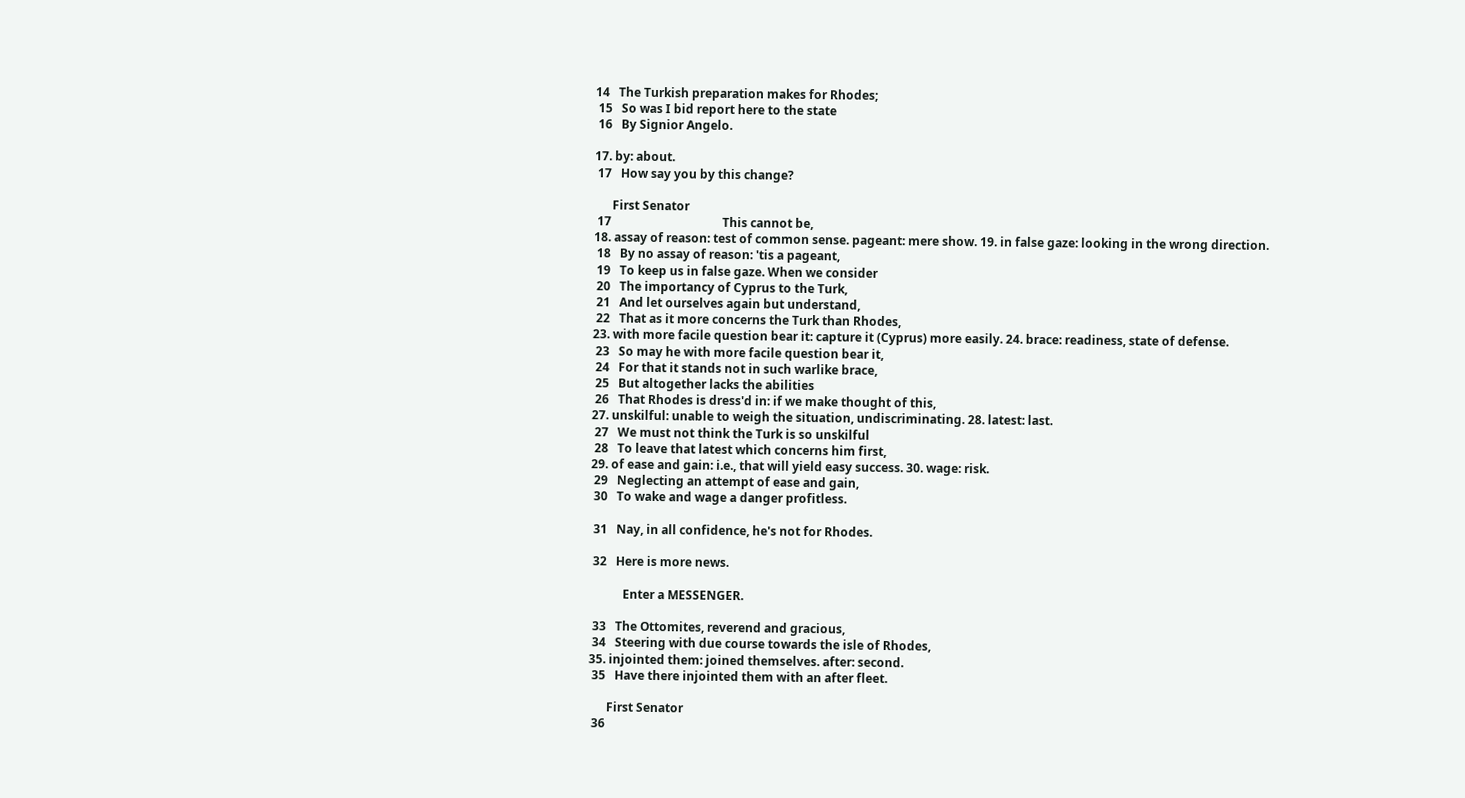14   The Turkish preparation makes for Rhodes;
 15   So was I bid report here to the state
 16   By Signior Angelo.

17. by: about.
 17   How say you by this change?

      First Senator
 17                                     This cannot be,
18. assay of reason: test of common sense. pageant: mere show. 19. in false gaze: looking in the wrong direction.
 18   By no assay of reason: 'tis a pageant,
 19   To keep us in false gaze. When we consider
 20   The importancy of Cyprus to the Turk,
 21   And let ourselves again but understand,
 22   That as it more concerns the Turk than Rhodes,
23. with more facile question bear it: capture it (Cyprus) more easily. 24. brace: readiness, state of defense.
 23   So may he with more facile question bear it,
 24   For that it stands not in such warlike brace,
 25   But altogether lacks the abilities
 26   That Rhodes is dress'd in: if we make thought of this,
27. unskilful: unable to weigh the situation, undiscriminating. 28. latest: last.
 27   We must not think the Turk is so unskilful
 28   To leave that latest which concerns him first,
29. of ease and gain: i.e., that will yield easy success. 30. wage: risk.
 29   Neglecting an attempt of ease and gain,
 30   To wake and wage a danger profitless.

 31   Nay, in all confidence, he's not for Rhodes.

 32   Here is more news.

           Enter a MESSENGER.

 33   The Ottomites, reverend and gracious,
 34   Steering with due course towards the isle of Rhodes,
35. injointed them: joined themselves. after: second.
 35   Have there injointed them with an after fleet.

      First Senator
 36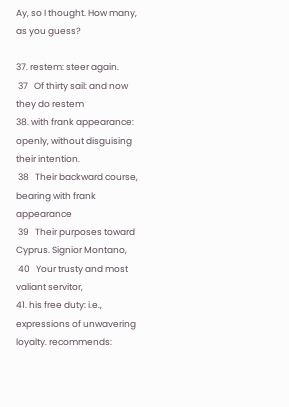Ay, so I thought. How many, as you guess?

37. restem: steer again.
 37   Of thirty sail: and now they do restem
38. with frank appearance: openly, without disguising their intention.
 38   Their backward course, bearing with frank appearance
 39   Their purposes toward Cyprus. Signior Montano,
 40   Your trusty and most valiant servitor,
41. his free duty: i.e., expressions of unwavering loyalty. recommends: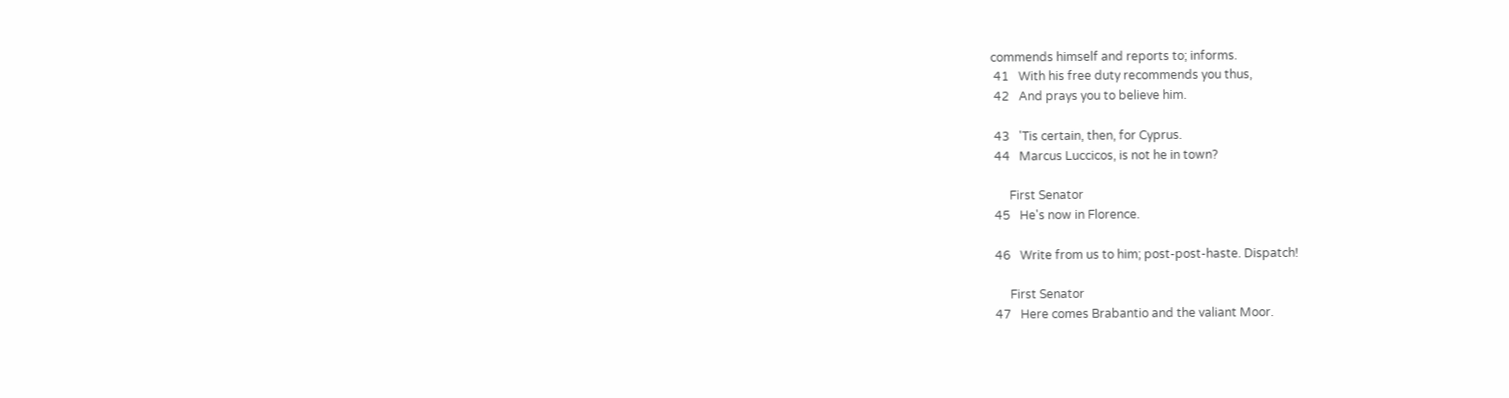commends himself and reports to; informs.
 41   With his free duty recommends you thus,
 42   And prays you to believe him.

 43   'Tis certain, then, for Cyprus.
 44   Marcus Luccicos, is not he in town?

      First Senator
 45   He's now in Florence.

 46   Write from us to him; post-post-haste. Dispatch!

      First Senator
 47   Here comes Brabantio and the valiant Moor.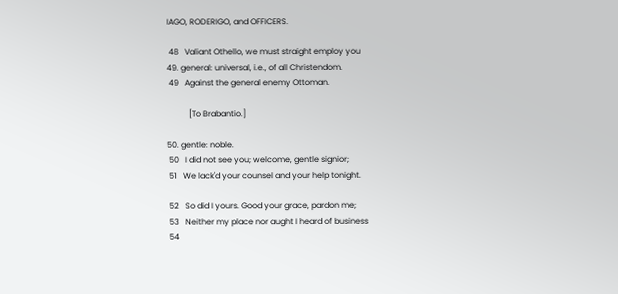IAGO, RODERIGO, and OFFICERS.

 48   Valiant Othello, we must straight employ you
49. general: universal, i.e., of all Christendom.
 49   Against the general enemy Ottoman.

           [To Brabantio.]

50. gentle: noble.
 50   I did not see you; welcome, gentle signior;
 51   We lack'd your counsel and your help tonight.

 52   So did I yours. Good your grace, pardon me;
 53   Neither my place nor aught I heard of business
 54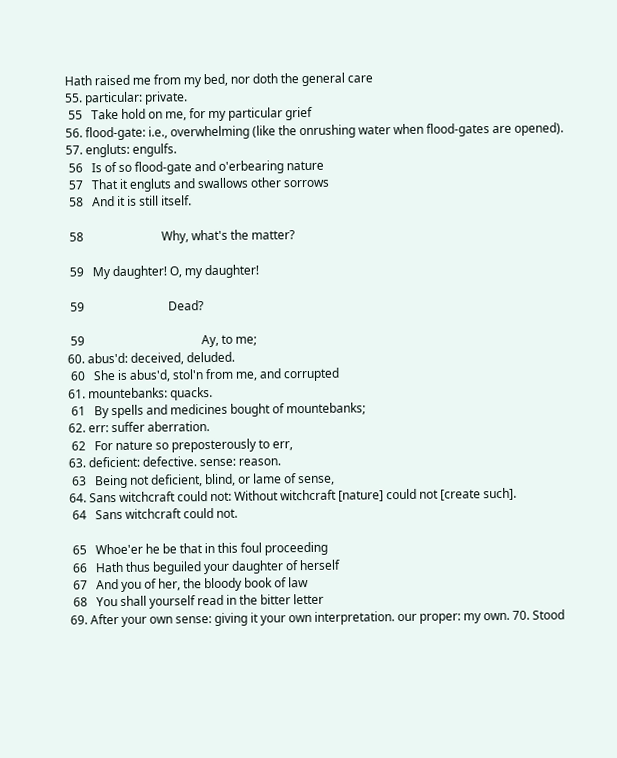Hath raised me from my bed, nor doth the general care
55. particular: private.
 55   Take hold on me, for my particular grief
56. flood-gate: i.e., overwhelming (like the onrushing water when flood-gates are opened). 57. engluts: engulfs.
 56   Is of so flood-gate and o'erbearing nature
 57   That it engluts and swallows other sorrows
 58   And it is still itself.

 58                          Why, what's the matter?

 59   My daughter! O, my daughter!

 59                            Dead?

 59                                       Ay, to me;
60. abus'd: deceived, deluded.
 60   She is abus'd, stol'n from me, and corrupted
61. mountebanks: quacks.
 61   By spells and medicines bought of mountebanks;
62. err: suffer aberration.
 62   For nature so preposterously to err,
63. deficient: defective. sense: reason.
 63   Being not deficient, blind, or lame of sense,
64. Sans witchcraft could not: Without witchcraft [nature] could not [create such].
 64   Sans witchcraft could not.

 65   Whoe'er he be that in this foul proceeding
 66   Hath thus beguiled your daughter of herself
 67   And you of her, the bloody book of law
 68   You shall yourself read in the bitter letter
69. After your own sense: giving it your own interpretation. our proper: my own. 70. Stood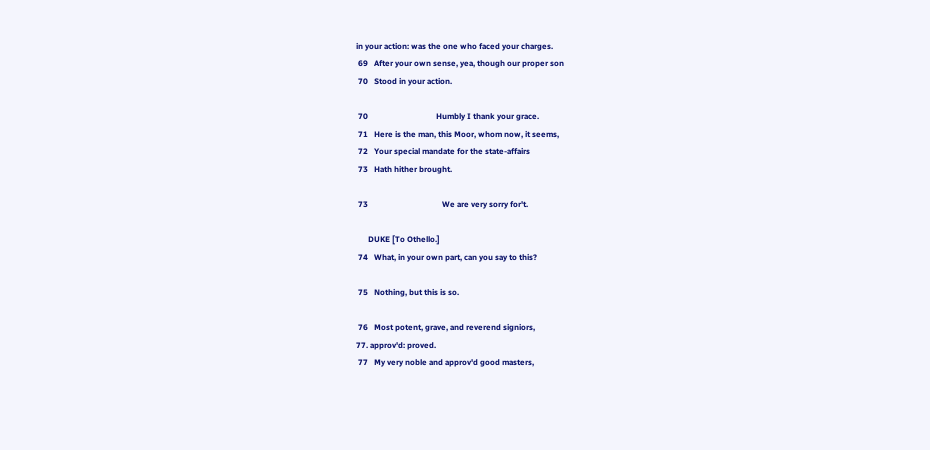in your action: was the one who faced your charges.
 69   After your own sense, yea, though our proper son
 70   Stood in your action.

 70                                  Humbly I thank your grace.
 71   Here is the man, this Moor, whom now, it seems,
 72   Your special mandate for the state-affairs
 73   Hath hither brought.

 73                                     We are very sorry for't.

      DUKE [To Othello.]
 74   What, in your own part, can you say to this?

 75   Nothing, but this is so.

 76   Most potent, grave, and reverend signiors,
77. approv'd: proved.
 77   My very noble and approv'd good masters,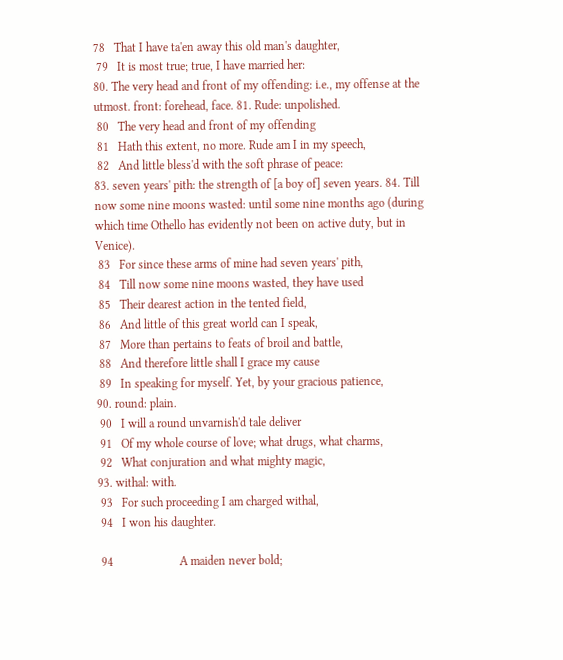78   That I have ta'en away this old man's daughter,
 79   It is most true; true, I have married her:
80. The very head and front of my offending: i.e., my offense at the utmost. front: forehead, face. 81. Rude: unpolished.
 80   The very head and front of my offending
 81   Hath this extent, no more. Rude am I in my speech,
 82   And little bless'd with the soft phrase of peace:
83. seven years' pith: the strength of [a boy of] seven years. 84. Till now some nine moons wasted: until some nine months ago (during which time Othello has evidently not been on active duty, but in Venice).
 83   For since these arms of mine had seven years' pith,
 84   Till now some nine moons wasted, they have used
 85   Their dearest action in the tented field,
 86   And little of this great world can I speak,
 87   More than pertains to feats of broil and battle,
 88   And therefore little shall I grace my cause
 89   In speaking for myself. Yet, by your gracious patience,
90. round: plain.
 90   I will a round unvarnish'd tale deliver
 91   Of my whole course of love; what drugs, what charms,
 92   What conjuration and what mighty magic,
93. withal: with.
 93   For such proceeding I am charged withal,
 94   I won his daughter.

 94                      A maiden never bold;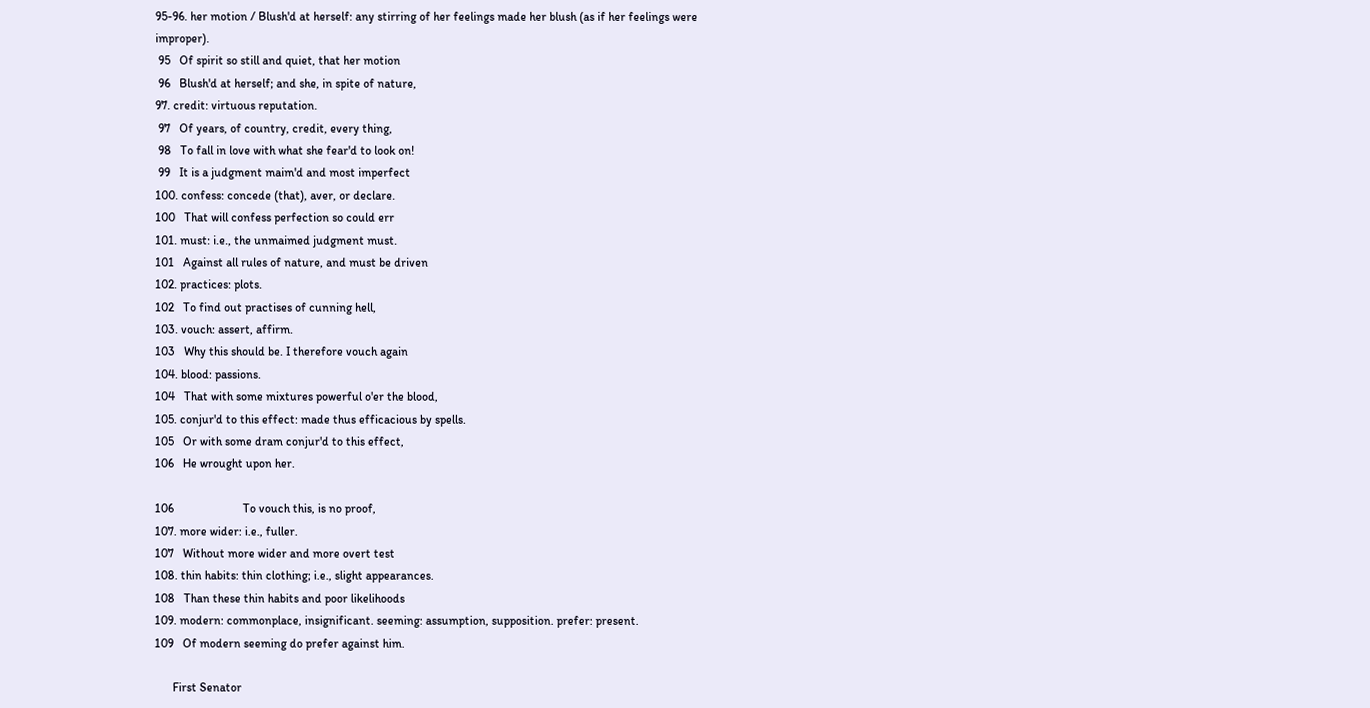95-96. her motion / Blush'd at herself: any stirring of her feelings made her blush (as if her feelings were improper).
 95   Of spirit so still and quiet, that her motion
 96   Blush'd at herself; and she, in spite of nature,
97. credit: virtuous reputation.
 97   Of years, of country, credit, every thing,
 98   To fall in love with what she fear'd to look on!
 99   It is a judgment maim'd and most imperfect
100. confess: concede (that), aver, or declare.
100   That will confess perfection so could err
101. must: i.e., the unmaimed judgment must.
101   Against all rules of nature, and must be driven
102. practices: plots.
102   To find out practises of cunning hell,
103. vouch: assert, affirm.
103   Why this should be. I therefore vouch again
104. blood: passions.
104   That with some mixtures powerful o'er the blood,
105. conjur'd to this effect: made thus efficacious by spells.
105   Or with some dram conjur'd to this effect,
106   He wrought upon her.

106                       To vouch this, is no proof,
107. more wider: i.e., fuller.
107   Without more wider and more overt test
108. thin habits: thin clothing; i.e., slight appearances.
108   Than these thin habits and poor likelihoods
109. modern: commonplace, insignificant. seeming: assumption, supposition. prefer: present.
109   Of modern seeming do prefer against him.

      First Senator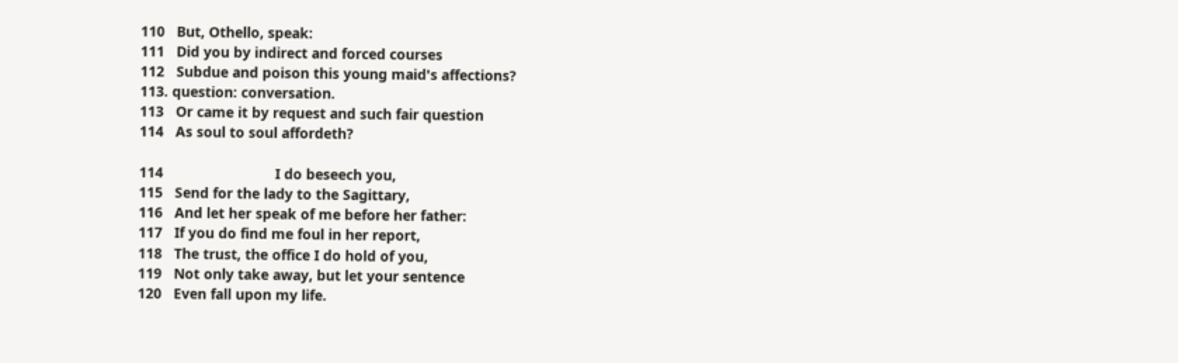110   But, Othello, speak:
111   Did you by indirect and forced courses
112   Subdue and poison this young maid's affections?
113. question: conversation.
113   Or came it by request and such fair question
114   As soul to soul affordeth?

114                            I do beseech you,
115   Send for the lady to the Sagittary,
116   And let her speak of me before her father:
117   If you do find me foul in her report,
118   The trust, the office I do hold of you,
119   Not only take away, but let your sentence
120   Even fall upon my life.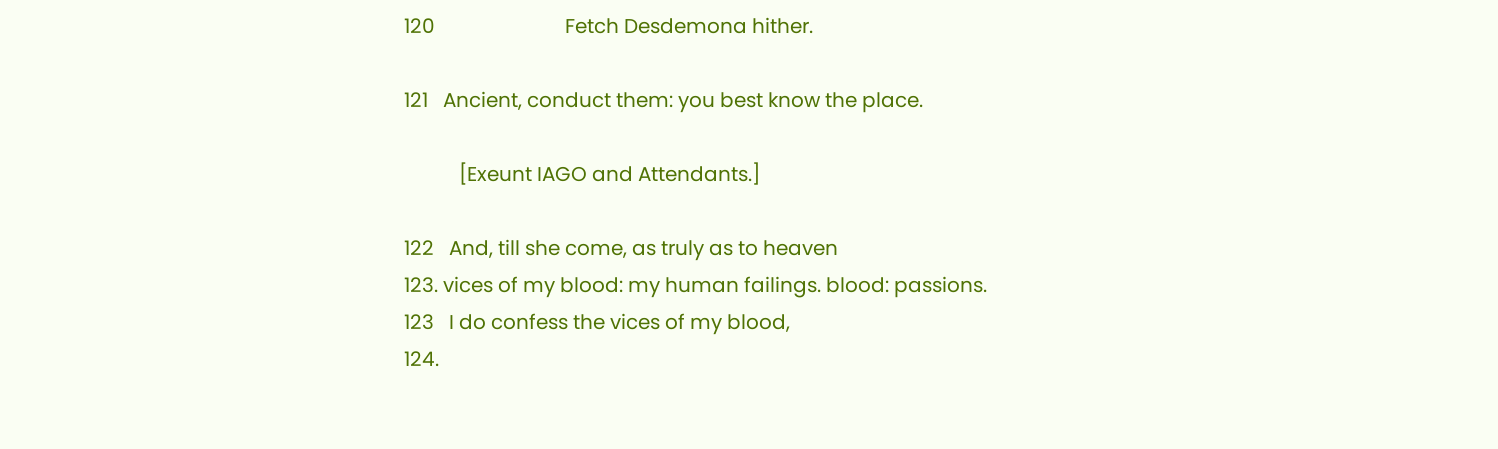120                          Fetch Desdemona hither.

121   Ancient, conduct them: you best know the place.

           [Exeunt IAGO and Attendants.]

122   And, till she come, as truly as to heaven
123. vices of my blood: my human failings. blood: passions.
123   I do confess the vices of my blood,
124.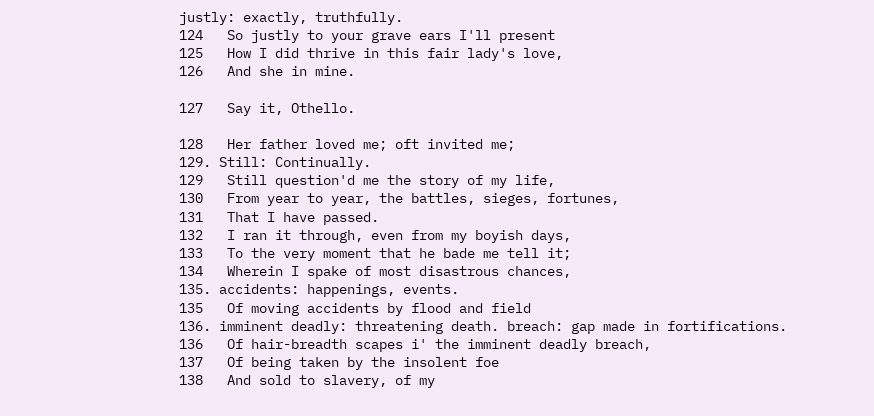justly: exactly, truthfully.
124   So justly to your grave ears I'll present
125   How I did thrive in this fair lady's love,
126   And she in mine.

127   Say it, Othello.

128   Her father loved me; oft invited me;
129. Still: Continually.
129   Still question'd me the story of my life,
130   From year to year, the battles, sieges, fortunes,
131   That I have passed.
132   I ran it through, even from my boyish days,
133   To the very moment that he bade me tell it;
134   Wherein I spake of most disastrous chances,
135. accidents: happenings, events.
135   Of moving accidents by flood and field
136. imminent deadly: threatening death. breach: gap made in fortifications.
136   Of hair-breadth scapes i' the imminent deadly breach,
137   Of being taken by the insolent foe
138   And sold to slavery, of my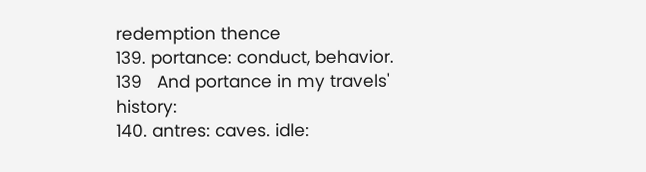redemption thence
139. portance: conduct, behavior.
139   And portance in my travels' history:
140. antres: caves. idle: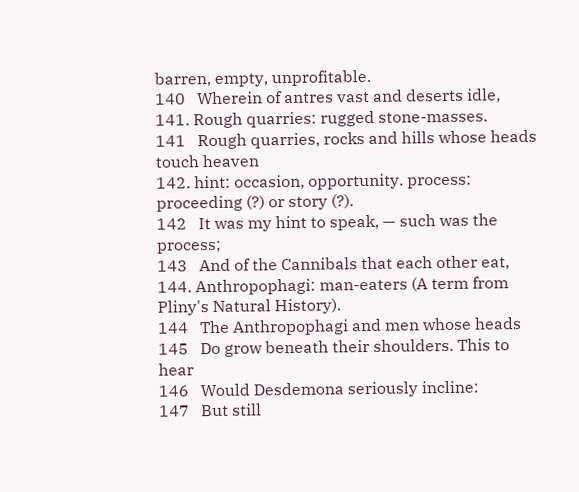barren, empty, unprofitable.
140   Wherein of antres vast and deserts idle,
141. Rough quarries: rugged stone-masses.
141   Rough quarries, rocks and hills whose heads touch heaven
142. hint: occasion, opportunity. process: proceeding (?) or story (?).
142   It was my hint to speak, — such was the process;
143   And of the Cannibals that each other eat,
144. Anthropophagi: man-eaters (A term from Pliny's Natural History).
144   The Anthropophagi and men whose heads
145   Do grow beneath their shoulders. This to hear
146   Would Desdemona seriously incline:
147   But still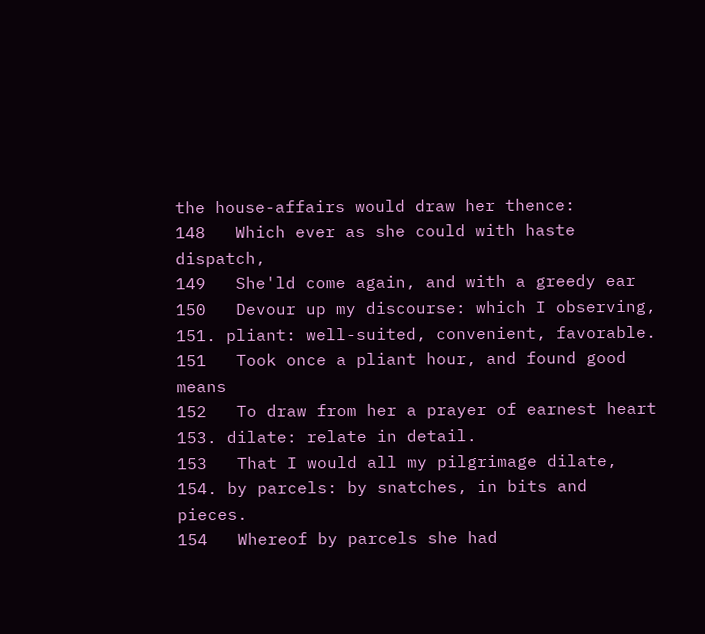the house-affairs would draw her thence:
148   Which ever as she could with haste dispatch,
149   She'ld come again, and with a greedy ear
150   Devour up my discourse: which I observing,
151. pliant: well-suited, convenient, favorable.
151   Took once a pliant hour, and found good means
152   To draw from her a prayer of earnest heart
153. dilate: relate in detail.
153   That I would all my pilgrimage dilate,
154. by parcels: by snatches, in bits and pieces.
154   Whereof by parcels she had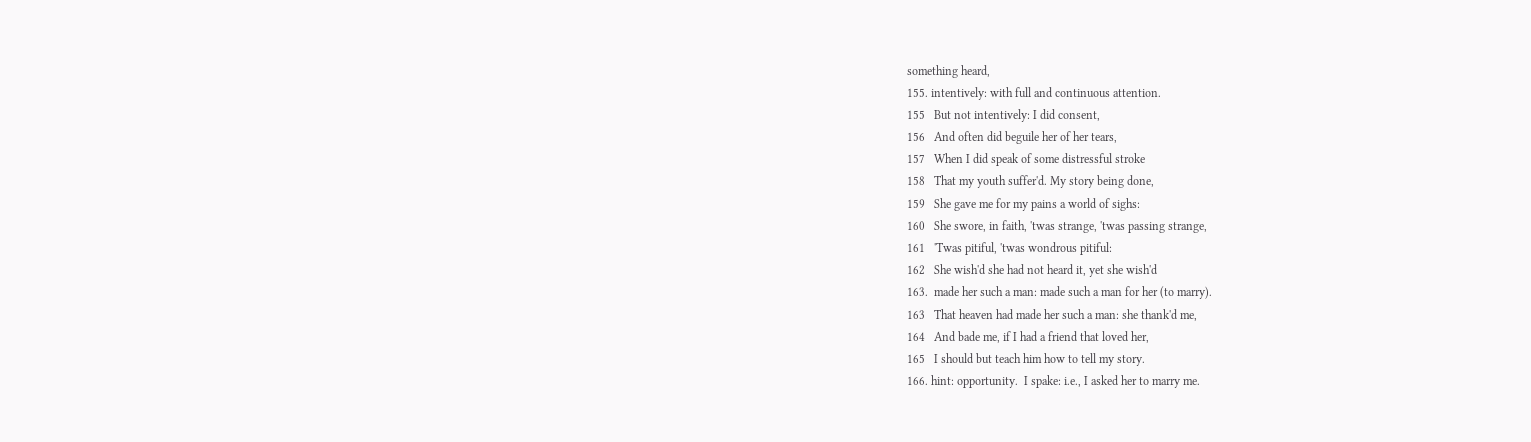something heard,
155. intentively: with full and continuous attention.
155   But not intentively: I did consent,
156   And often did beguile her of her tears,
157   When I did speak of some distressful stroke
158   That my youth suffer'd. My story being done,
159   She gave me for my pains a world of sighs:
160   She swore, in faith, 'twas strange, 'twas passing strange,
161   'Twas pitiful, 'twas wondrous pitiful:
162   She wish'd she had not heard it, yet she wish'd
163.  made her such a man: made such a man for her (to marry).
163   That heaven had made her such a man: she thank'd me,
164   And bade me, if I had a friend that loved her,
165   I should but teach him how to tell my story.
166. hint: opportunity.  I spake: i.e., I asked her to marry me.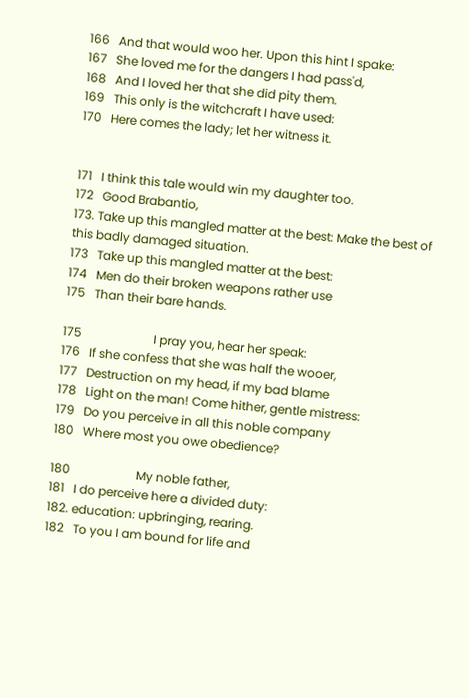166   And that would woo her. Upon this hint I spake:
167   She loved me for the dangers I had pass'd,
168   And I loved her that she did pity them.
169   This only is the witchcraft I have used:
170   Here comes the lady; let her witness it.


171   I think this tale would win my daughter too.
172   Good Brabantio,
173. Take up this mangled matter at the best: Make the best of this badly damaged situation.
173   Take up this mangled matter at the best:
174   Men do their broken weapons rather use
175   Than their bare hands.

175                        I pray you, hear her speak:
176   If she confess that she was half the wooer,
177   Destruction on my head, if my bad blame
178   Light on the man! Come hither, gentle mistress:
179   Do you perceive in all this noble company
180   Where most you owe obedience?

180                      My noble father,
181   I do perceive here a divided duty:
182. education: upbringing, rearing.
182   To you I am bound for life and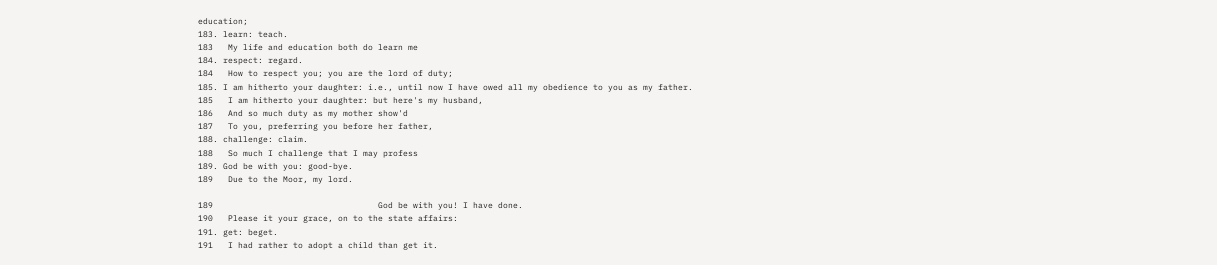education;
183. learn: teach.
183   My life and education both do learn me
184. respect: regard.
184   How to respect you; you are the lord of duty;
185. I am hitherto your daughter: i.e., until now I have owed all my obedience to you as my father.
185   I am hitherto your daughter: but here's my husband,
186   And so much duty as my mother show'd
187   To you, preferring you before her father,
188. challenge: claim.
188   So much I challenge that I may profess
189. God be with you: good-bye.
189   Due to the Moor, my lord.

189                                 God be with you! I have done.
190   Please it your grace, on to the state affairs:
191. get: beget.
191   I had rather to adopt a child than get it.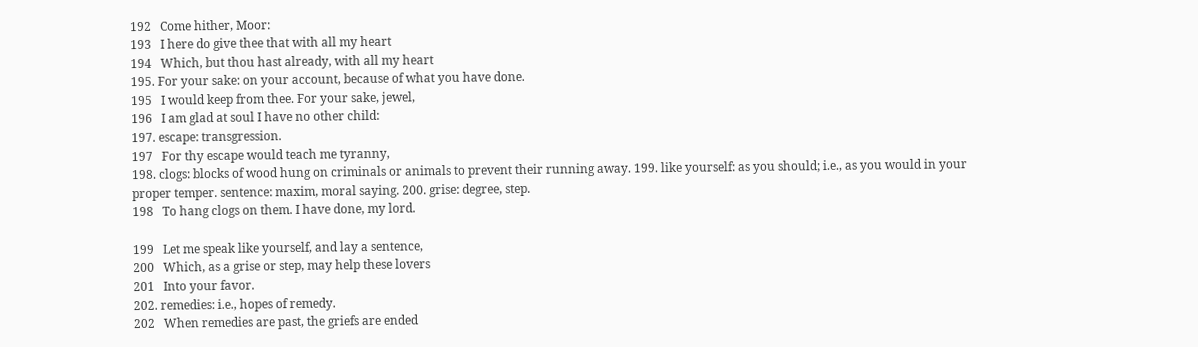192   Come hither, Moor:
193   I here do give thee that with all my heart
194   Which, but thou hast already, with all my heart
195. For your sake: on your account, because of what you have done.
195   I would keep from thee. For your sake, jewel,
196   I am glad at soul I have no other child:
197. escape: transgression.
197   For thy escape would teach me tyranny,
198. clogs: blocks of wood hung on criminals or animals to prevent their running away. 199. like yourself: as you should; i.e., as you would in your proper temper. sentence: maxim, moral saying. 200. grise: degree, step.
198   To hang clogs on them. I have done, my lord.

199   Let me speak like yourself, and lay a sentence,
200   Which, as a grise or step, may help these lovers
201   Into your favor.
202. remedies: i.e., hopes of remedy.
202   When remedies are past, the griefs are ended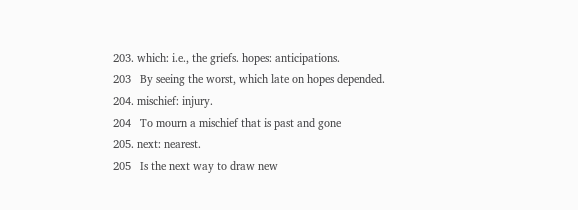203. which: i.e., the griefs. hopes: anticipations.
203   By seeing the worst, which late on hopes depended.
204. mischief: injury.
204   To mourn a mischief that is past and gone
205. next: nearest.
205   Is the next way to draw new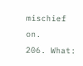mischief on.
206. What: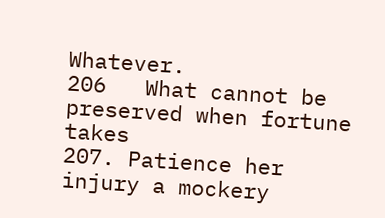Whatever.
206   What cannot be preserved when fortune takes
207. Patience her injury a mockery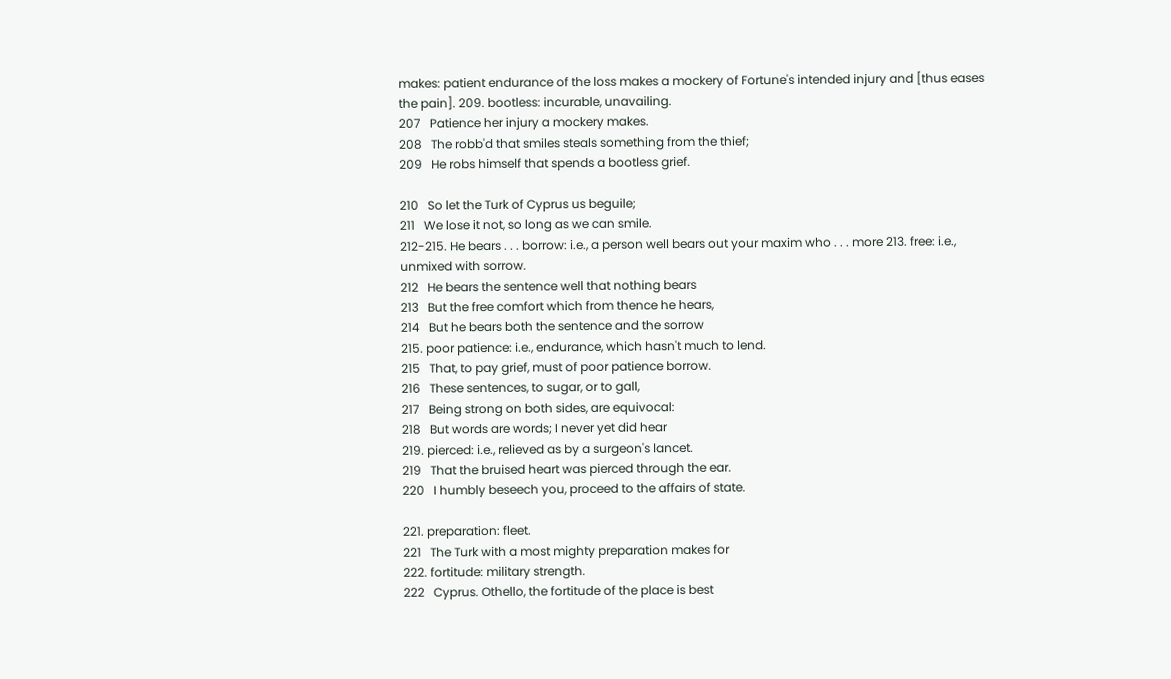makes: patient endurance of the loss makes a mockery of Fortune's intended injury and [thus eases the pain]. 209. bootless: incurable, unavailing.
207   Patience her injury a mockery makes.
208   The robb'd that smiles steals something from the thief;
209   He robs himself that spends a bootless grief.

210   So let the Turk of Cyprus us beguile;
211   We lose it not, so long as we can smile.
212-215. He bears . . . borrow: i.e., a person well bears out your maxim who . . . more 213. free: i.e., unmixed with sorrow.
212   He bears the sentence well that nothing bears
213   But the free comfort which from thence he hears,
214   But he bears both the sentence and the sorrow
215. poor patience: i.e., endurance, which hasn't much to lend.
215   That, to pay grief, must of poor patience borrow.
216   These sentences, to sugar, or to gall,
217   Being strong on both sides, are equivocal:
218   But words are words; I never yet did hear
219. pierced: i.e., relieved as by a surgeon's lancet.
219   That the bruised heart was pierced through the ear.
220   I humbly beseech you, proceed to the affairs of state.

221. preparation: fleet.
221   The Turk with a most mighty preparation makes for
222. fortitude: military strength.
222   Cyprus. Othello, the fortitude of the place is best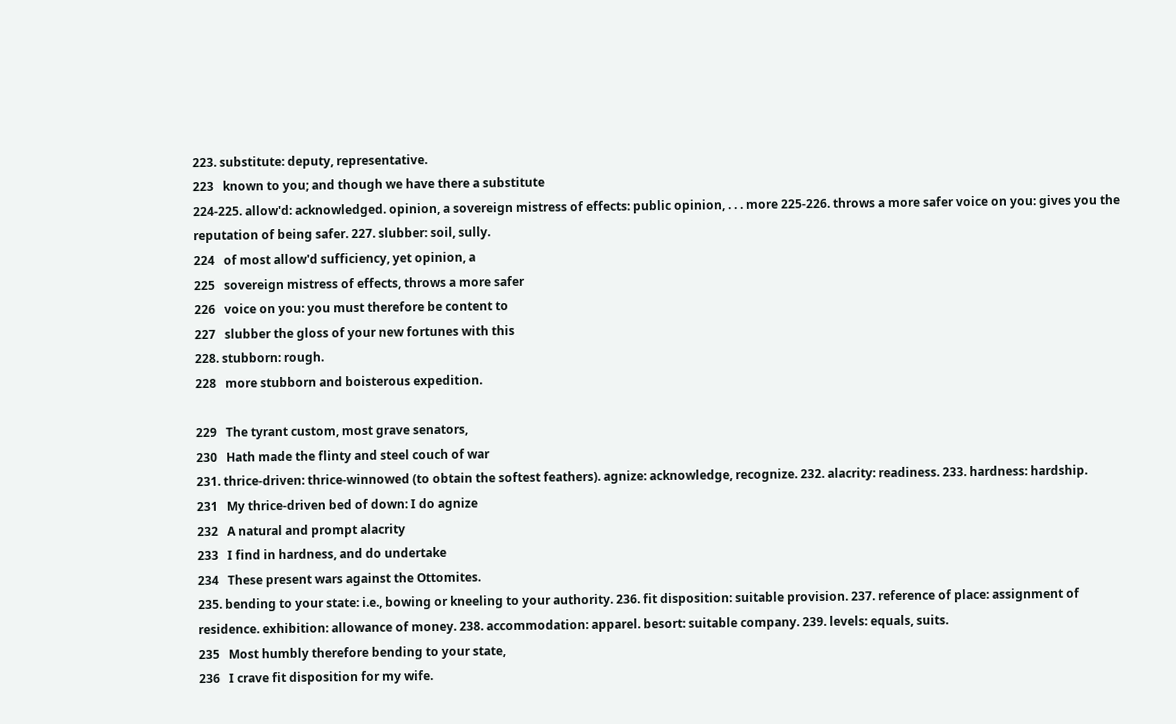223. substitute: deputy, representative.
223   known to you; and though we have there a substitute
224-225. allow'd: acknowledged. opinion, a sovereign mistress of effects: public opinion, . . . more 225-226. throws a more safer voice on you: gives you the reputation of being safer. 227. slubber: soil, sully.
224   of most allow'd sufficiency, yet opinion, a
225   sovereign mistress of effects, throws a more safer
226   voice on you: you must therefore be content to
227   slubber the gloss of your new fortunes with this
228. stubborn: rough.
228   more stubborn and boisterous expedition.

229   The tyrant custom, most grave senators,
230   Hath made the flinty and steel couch of war
231. thrice-driven: thrice-winnowed (to obtain the softest feathers). agnize: acknowledge, recognize. 232. alacrity: readiness. 233. hardness: hardship.
231   My thrice-driven bed of down: I do agnize
232   A natural and prompt alacrity
233   I find in hardness, and do undertake
234   These present wars against the Ottomites.
235. bending to your state: i.e., bowing or kneeling to your authority. 236. fit disposition: suitable provision. 237. reference of place: assignment of residence. exhibition: allowance of money. 238. accommodation: apparel. besort: suitable company. 239. levels: equals, suits.
235   Most humbly therefore bending to your state,
236   I crave fit disposition for my wife.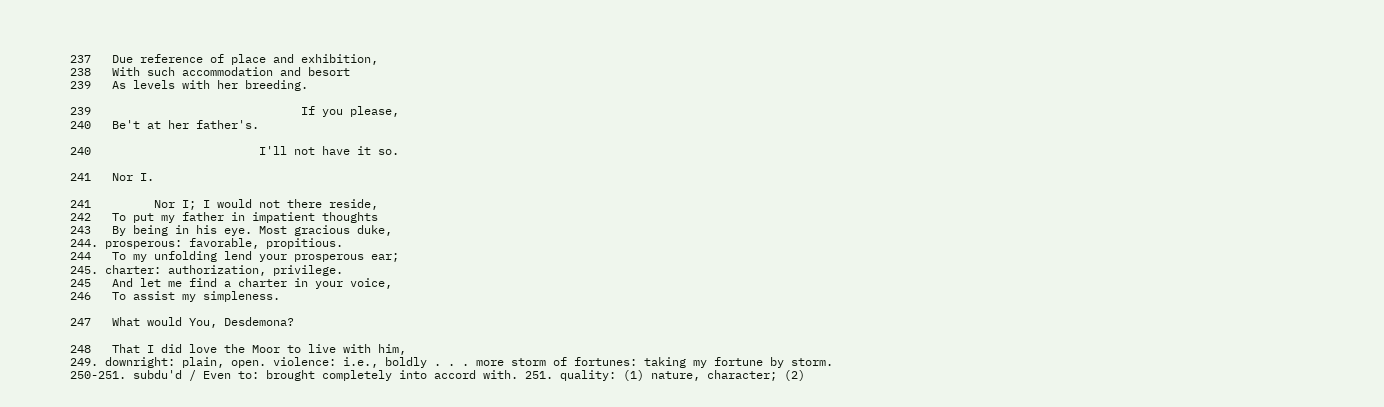237   Due reference of place and exhibition,
238   With such accommodation and besort
239   As levels with her breeding.

239                              If you please,
240   Be't at her father's.

240                        I'll not have it so.

241   Nor I.

241         Nor I; I would not there reside,
242   To put my father in impatient thoughts
243   By being in his eye. Most gracious duke,
244. prosperous: favorable, propitious.
244   To my unfolding lend your prosperous ear;
245. charter: authorization, privilege.
245   And let me find a charter in your voice,
246   To assist my simpleness.

247   What would You, Desdemona?

248   That I did love the Moor to live with him,
249. downright: plain, open. violence: i.e., boldly . . . more storm of fortunes: taking my fortune by storm. 250-251. subdu'd / Even to: brought completely into accord with. 251. quality: (1) nature, character; (2)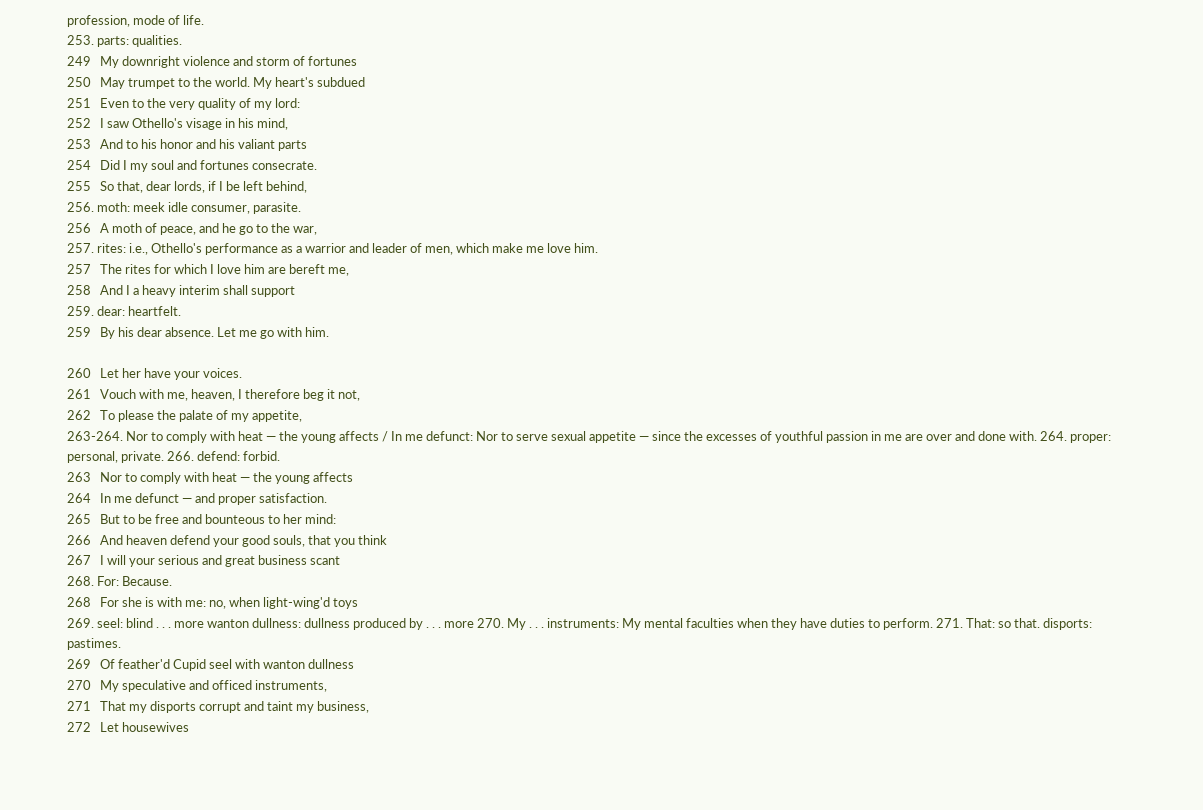profession, mode of life.
253. parts: qualities.
249   My downright violence and storm of fortunes
250   May trumpet to the world. My heart's subdued
251   Even to the very quality of my lord:
252   I saw Othello's visage in his mind,
253   And to his honor and his valiant parts
254   Did I my soul and fortunes consecrate.
255   So that, dear lords, if I be left behind,
256. moth: meek idle consumer, parasite.
256   A moth of peace, and he go to the war,
257. rites: i.e., Othello's performance as a warrior and leader of men, which make me love him.
257   The rites for which I love him are bereft me,
258   And I a heavy interim shall support
259. dear: heartfelt.
259   By his dear absence. Let me go with him.

260   Let her have your voices.
261   Vouch with me, heaven, I therefore beg it not,
262   To please the palate of my appetite,
263-264. Nor to comply with heat — the young affects / In me defunct: Nor to serve sexual appetite — since the excesses of youthful passion in me are over and done with. 264. proper: personal, private. 266. defend: forbid.
263   Nor to comply with heat — the young affects
264   In me defunct — and proper satisfaction.
265   But to be free and bounteous to her mind:
266   And heaven defend your good souls, that you think
267   I will your serious and great business scant
268. For: Because.
268   For she is with me: no, when light-wing'd toys
269. seel: blind . . . more wanton dullness: dullness produced by . . . more 270. My . . . instruments: My mental faculties when they have duties to perform. 271. That: so that. disports: pastimes.
269   Of feather'd Cupid seel with wanton dullness
270   My speculative and officed instruments,
271   That my disports corrupt and taint my business,
272   Let housewives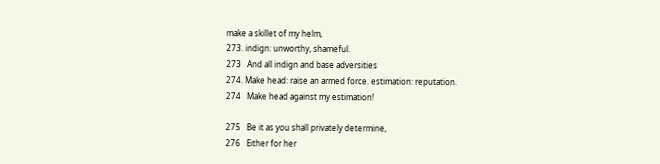make a skillet of my helm,
273. indign: unworthy, shameful.
273   And all indign and base adversities
274. Make head: raise an armed force. estimation: reputation.
274   Make head against my estimation!

275   Be it as you shall privately determine,
276   Either for her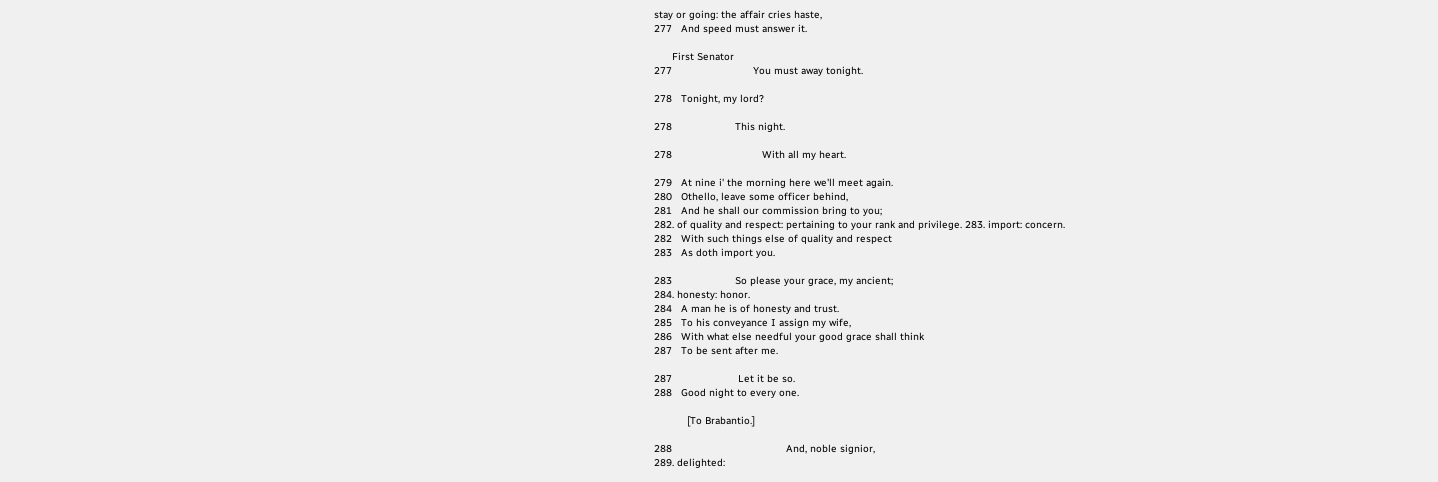stay or going: the affair cries haste,
277   And speed must answer it.

      First Senator
277                           You must away tonight.

278   Tonight, my lord?

278                     This night.

278                              With all my heart.

279   At nine i' the morning here we'll meet again.
280   Othello, leave some officer behind,
281   And he shall our commission bring to you;
282. of quality and respect: pertaining to your rank and privilege. 283. import: concern.
282   With such things else of quality and respect
283   As doth import you.

283                     So please your grace, my ancient;
284. honesty: honor.
284   A man he is of honesty and trust.
285   To his conveyance I assign my wife,
286   With what else needful your good grace shall think
287   To be sent after me.

287                      Let it be so.
288   Good night to every one.

           [To Brabantio.]

288                                      And, noble signior,
289. delighted: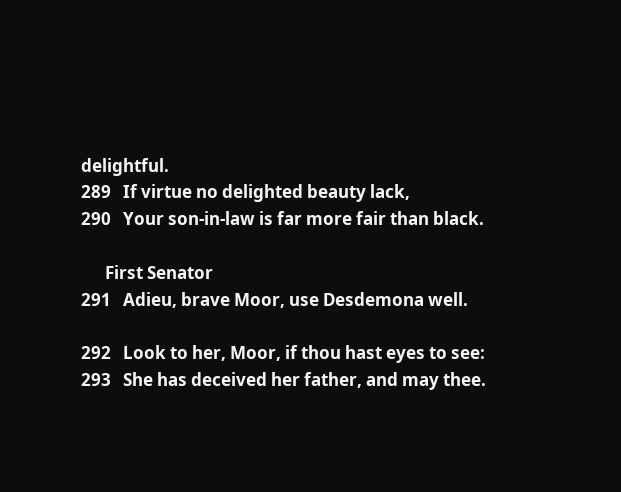delightful.
289   If virtue no delighted beauty lack,
290   Your son-in-law is far more fair than black.

      First Senator
291   Adieu, brave Moor, use Desdemona well.

292   Look to her, Moor, if thou hast eyes to see:
293   She has deceived her father, and may thee.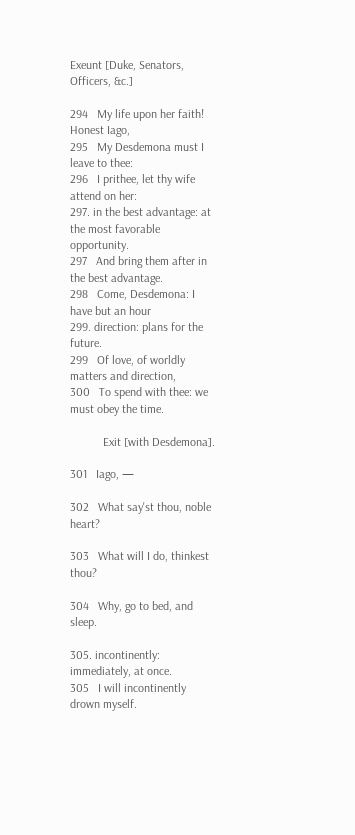Exeunt [Duke, Senators, Officers, &c.]

294   My life upon her faith! Honest Iago,
295   My Desdemona must I leave to thee:
296   I prithee, let thy wife attend on her:
297. in the best advantage: at the most favorable opportunity.
297   And bring them after in the best advantage.
298   Come, Desdemona: I have but an hour
299. direction: plans for the future.
299   Of love, of worldly matters and direction,
300   To spend with thee: we must obey the time.

           Exit [with Desdemona].

301   Iago, —

302   What say'st thou, noble heart?

303   What will I do, thinkest thou?

304   Why, go to bed, and sleep.

305. incontinently: immediately, at once.
305   I will incontinently drown myself.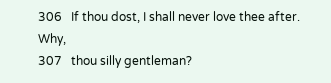306   If thou dost, I shall never love thee after. Why,
307   thou silly gentleman?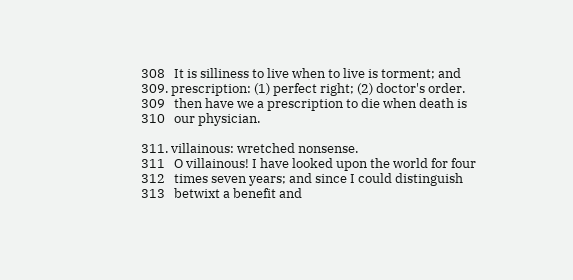308   It is silliness to live when to live is torment; and
309. prescription: (1) perfect right; (2) doctor's order.
309   then have we a prescription to die when death is
310   our physician.

311. villainous: wretched nonsense.
311   O villainous! I have looked upon the world for four
312   times seven years; and since I could distinguish
313   betwixt a benefit and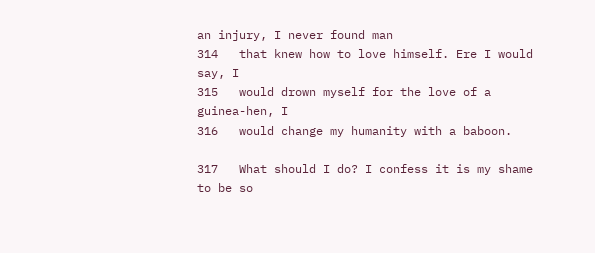an injury, I never found man
314   that knew how to love himself. Ere I would say, I
315   would drown myself for the love of a guinea-hen, I
316   would change my humanity with a baboon.

317   What should I do? I confess it is my shame to be so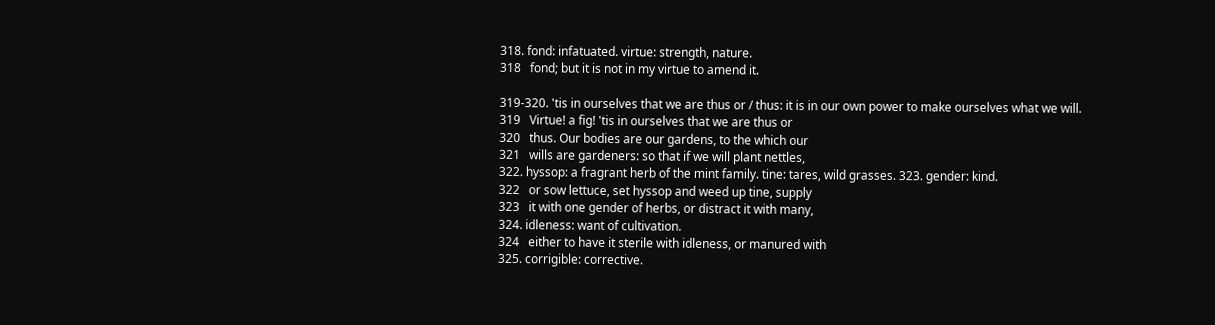318. fond: infatuated. virtue: strength, nature.
318   fond; but it is not in my virtue to amend it.

319-320. 'tis in ourselves that we are thus or / thus: it is in our own power to make ourselves what we will.
319   Virtue! a fig! 'tis in ourselves that we are thus or
320   thus. Our bodies are our gardens, to the which our
321   wills are gardeners: so that if we will plant nettles,
322. hyssop: a fragrant herb of the mint family. tine: tares, wild grasses. 323. gender: kind.
322   or sow lettuce, set hyssop and weed up tine, supply
323   it with one gender of herbs, or distract it with many,
324. idleness: want of cultivation.
324   either to have it sterile with idleness, or manured with
325. corrigible: corrective.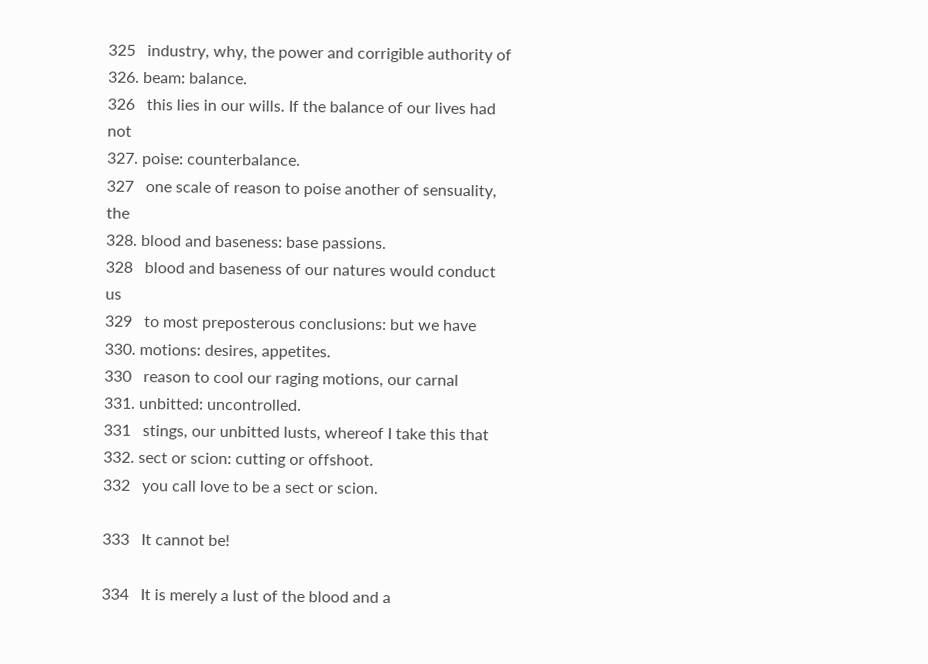325   industry, why, the power and corrigible authority of
326. beam: balance.
326   this lies in our wills. If the balance of our lives had not
327. poise: counterbalance.
327   one scale of reason to poise another of sensuality, the
328. blood and baseness: base passions.
328   blood and baseness of our natures would conduct us
329   to most preposterous conclusions: but we have
330. motions: desires, appetites.
330   reason to cool our raging motions, our carnal
331. unbitted: uncontrolled.
331   stings, our unbitted lusts, whereof I take this that
332. sect or scion: cutting or offshoot.
332   you call love to be a sect or scion.

333   It cannot be!

334   It is merely a lust of the blood and a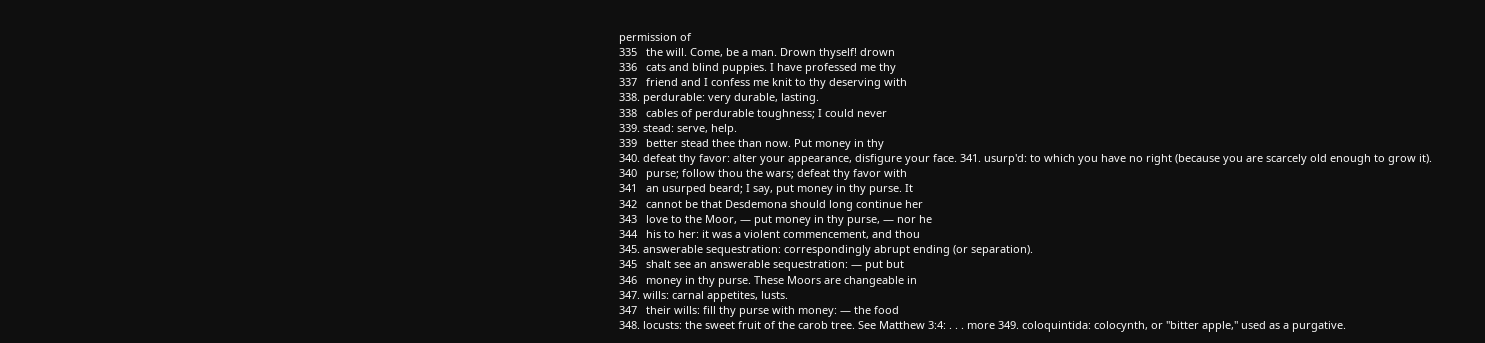permission of
335   the will. Come, be a man. Drown thyself! drown
336   cats and blind puppies. I have professed me thy
337   friend and I confess me knit to thy deserving with
338. perdurable: very durable, lasting.
338   cables of perdurable toughness; I could never
339. stead: serve, help.
339   better stead thee than now. Put money in thy
340. defeat thy favor: alter your appearance, disfigure your face. 341. usurp'd: to which you have no right (because you are scarcely old enough to grow it).
340   purse; follow thou the wars; defeat thy favor with
341   an usurped beard; I say, put money in thy purse. It
342   cannot be that Desdemona should long continue her
343   love to the Moor, — put money in thy purse, — nor he
344   his to her: it was a violent commencement, and thou
345. answerable sequestration: correspondingly abrupt ending (or separation).
345   shalt see an answerable sequestration: — put but
346   money in thy purse. These Moors are changeable in
347. wills: carnal appetites, lusts.
347   their wills: fill thy purse with money: — the food
348. locusts: the sweet fruit of the carob tree. See Matthew 3:4: . . . more 349. coloquintida: colocynth, or "bitter apple," used as a purgative.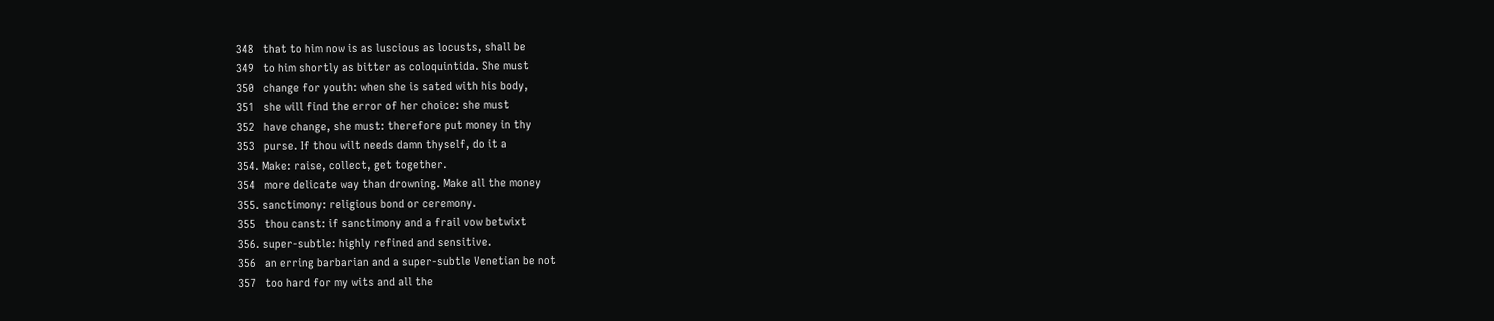348   that to him now is as luscious as locusts, shall be
349   to him shortly as bitter as coloquintida. She must
350   change for youth: when she is sated with his body,
351   she will find the error of her choice: she must
352   have change, she must: therefore put money in thy
353   purse. If thou wilt needs damn thyself, do it a
354. Make: raise, collect, get together.
354   more delicate way than drowning. Make all the money
355. sanctimony: religious bond or ceremony.
355   thou canst: if sanctimony and a frail vow betwixt
356. super-subtle: highly refined and sensitive.
356   an erring barbarian and a super-subtle Venetian be not
357   too hard for my wits and all the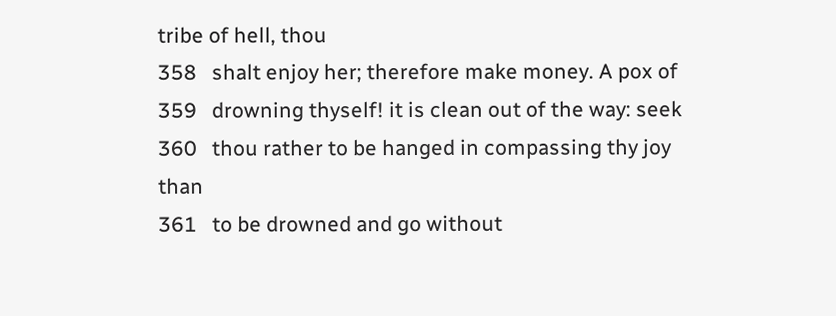tribe of hell, thou
358   shalt enjoy her; therefore make money. A pox of
359   drowning thyself! it is clean out of the way: seek
360   thou rather to be hanged in compassing thy joy than
361   to be drowned and go without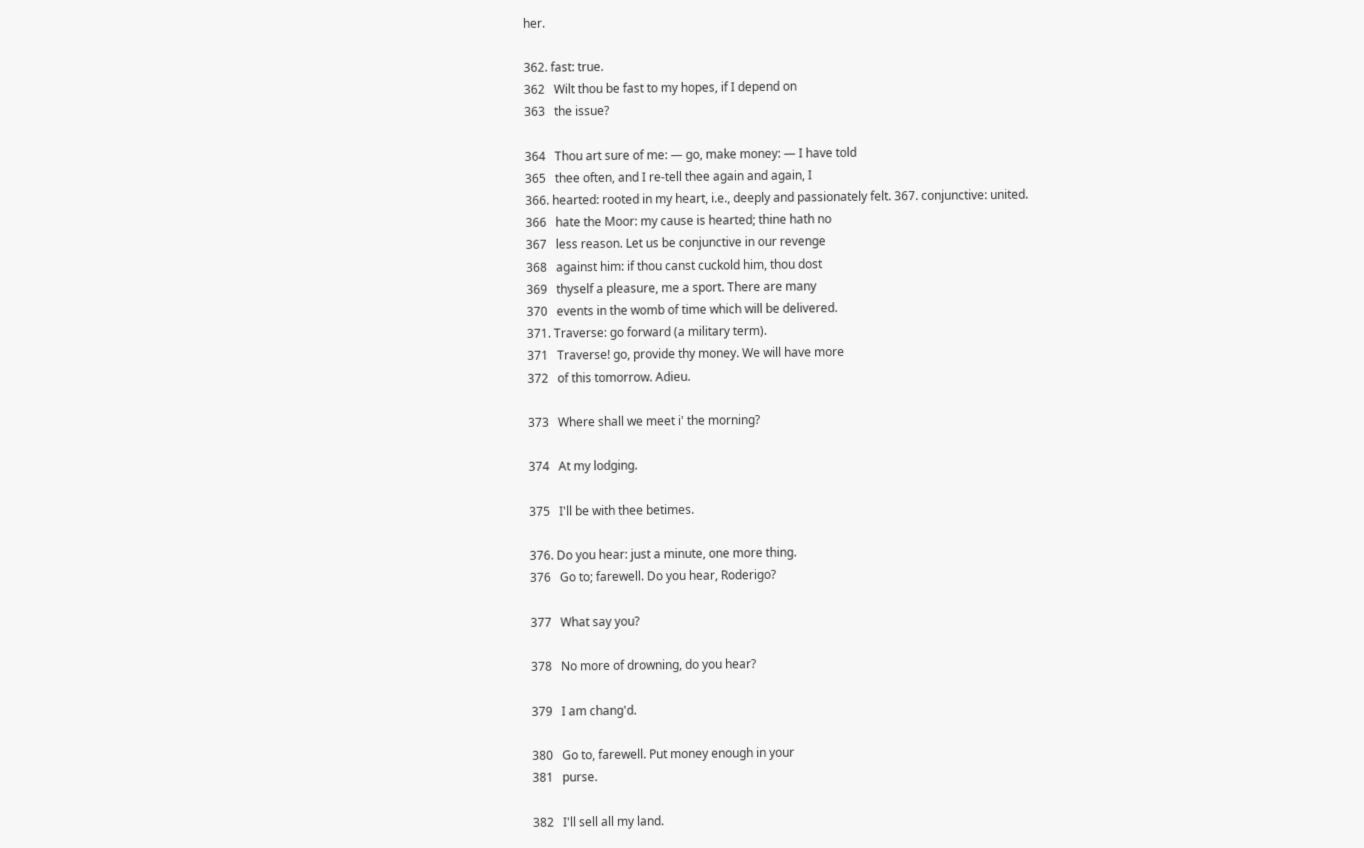her.

362. fast: true.
362   Wilt thou be fast to my hopes, if I depend on
363   the issue?

364   Thou art sure of me: — go, make money: — I have told
365   thee often, and I re-tell thee again and again, I
366. hearted: rooted in my heart, i.e., deeply and passionately felt. 367. conjunctive: united.
366   hate the Moor: my cause is hearted; thine hath no
367   less reason. Let us be conjunctive in our revenge
368   against him: if thou canst cuckold him, thou dost
369   thyself a pleasure, me a sport. There are many
370   events in the womb of time which will be delivered.
371. Traverse: go forward (a military term).
371   Traverse! go, provide thy money. We will have more
372   of this tomorrow. Adieu.

373   Where shall we meet i' the morning?

374   At my lodging.

375   I'll be with thee betimes.

376. Do you hear: just a minute, one more thing.
376   Go to; farewell. Do you hear, Roderigo?

377   What say you?

378   No more of drowning, do you hear?

379   I am chang'd.

380   Go to, farewell. Put money enough in your
381   purse.

382   I'll sell all my land.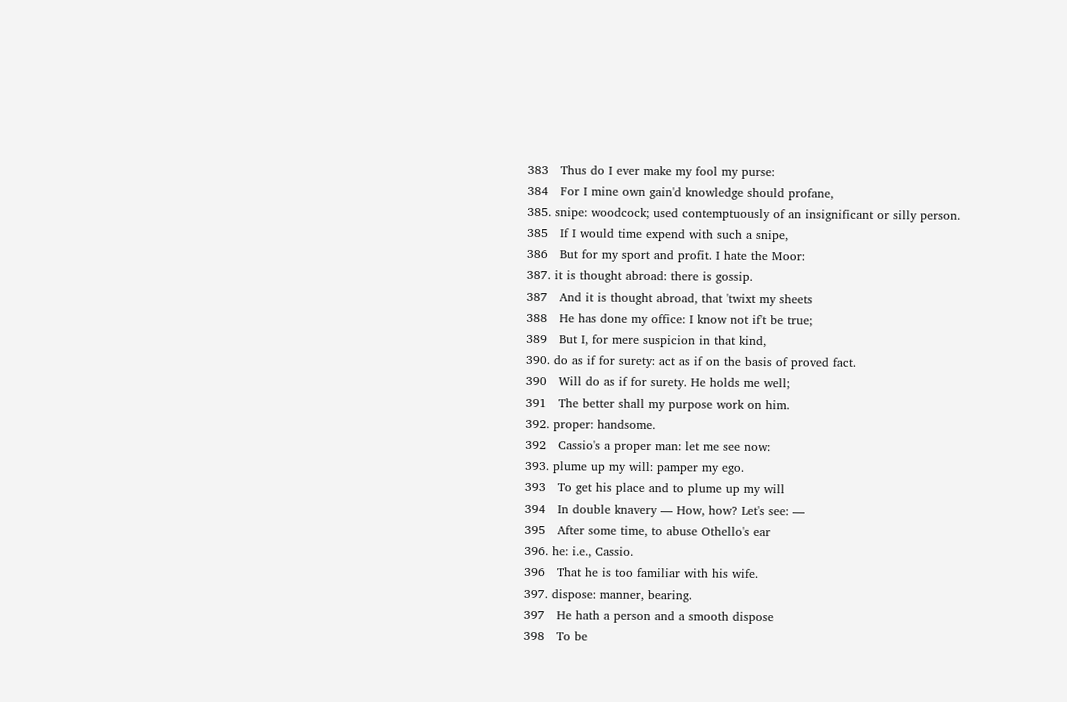383   Thus do I ever make my fool my purse:
384   For I mine own gain'd knowledge should profane,
385. snipe: woodcock; used contemptuously of an insignificant or silly person.
385   If I would time expend with such a snipe,
386   But for my sport and profit. I hate the Moor:
387. it is thought abroad: there is gossip.
387   And it is thought abroad, that 'twixt my sheets
388   He has done my office: I know not if't be true;
389   But I, for mere suspicion in that kind,
390. do as if for surety: act as if on the basis of proved fact.
390   Will do as if for surety. He holds me well;
391   The better shall my purpose work on him.
392. proper: handsome.
392   Cassio's a proper man: let me see now:
393. plume up my will: pamper my ego.
393   To get his place and to plume up my will
394   In double knavery — How, how? Let's see: —
395   After some time, to abuse Othello's ear
396. he: i.e., Cassio.
396   That he is too familiar with his wife.
397. dispose: manner, bearing.
397   He hath a person and a smooth dispose
398   To be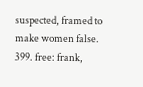suspected, framed to make women false.
399. free: frank,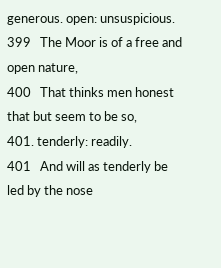generous. open: unsuspicious.
399   The Moor is of a free and open nature,
400   That thinks men honest that but seem to be so,
401. tenderly: readily.
401   And will as tenderly be led by the nose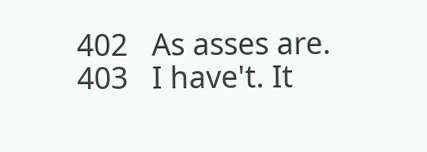402   As asses are.
403   I have't. It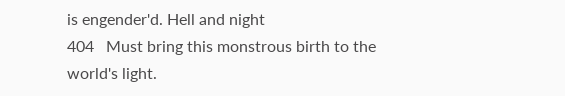is engender'd. Hell and night
404   Must bring this monstrous birth to the world's light.